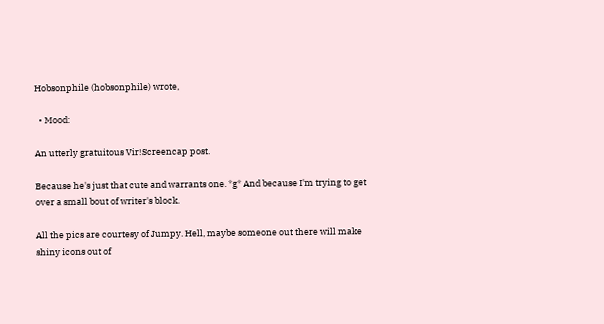Hobsonphile (hobsonphile) wrote,

  • Mood:

An utterly gratuitous Vir!Screencap post.

Because he's just that cute and warrants one. *g* And because I'm trying to get over a small bout of writer's block.

All the pics are courtesy of Jumpy. Hell, maybe someone out there will make shiny icons out of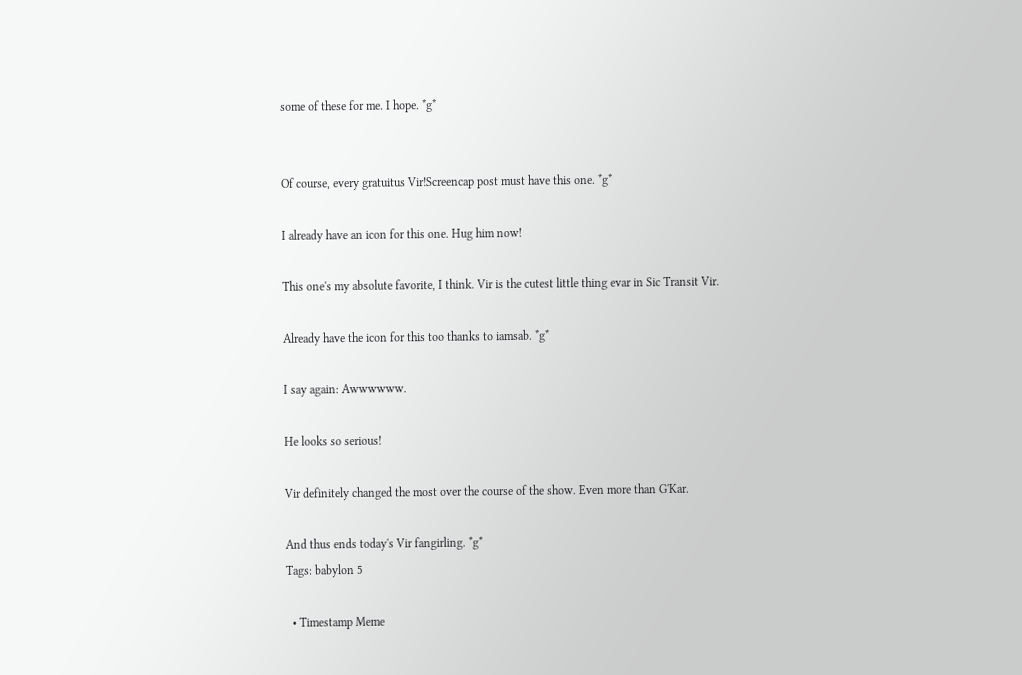some of these for me. I hope. *g*


Of course, every gratuitus Vir!Screencap post must have this one. *g*

I already have an icon for this one. Hug him now!

This one's my absolute favorite, I think. Vir is the cutest little thing evar in Sic Transit Vir.

Already have the icon for this too thanks to iamsab. *g*

I say again: Awwwwww.

He looks so serious!

Vir definitely changed the most over the course of the show. Even more than G'Kar.

And thus ends today's Vir fangirling. *g*
Tags: babylon 5

  • Timestamp Meme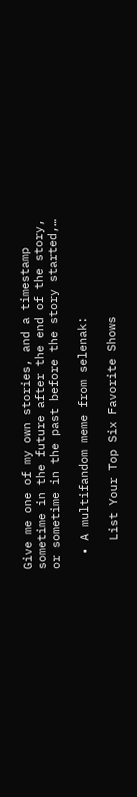Give me one of my own stories, and a timestamp sometime in the future after the end of the story, or sometime in the past before the story started,…

  • A multifandom meme from selenak:

    List Your Top Six Favorite Shows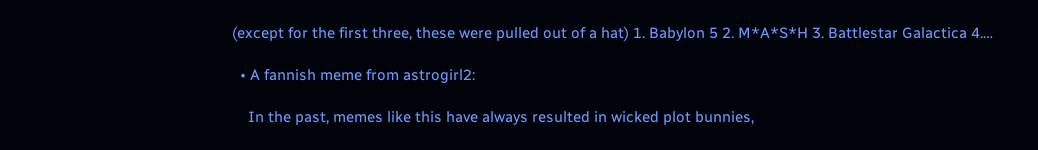(except for the first three, these were pulled out of a hat) 1. Babylon 5 2. M*A*S*H 3. Battlestar Galactica 4.…

  • A fannish meme from astrogirl2:

    In the past, memes like this have always resulted in wicked plot bunnies,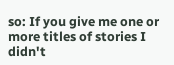so: If you give me one or more titles of stories I didn't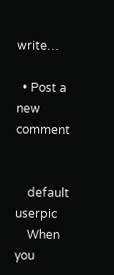write…

  • Post a new comment


    default userpic
    When you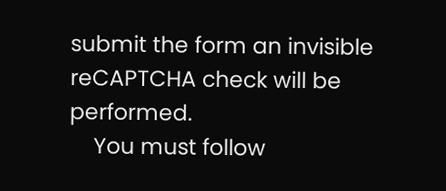submit the form an invisible reCAPTCHA check will be performed.
    You must follow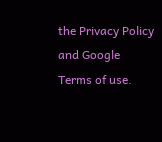the Privacy Policy and Google Terms of use.